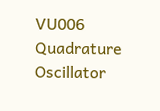VU006 Quadrature Oscillator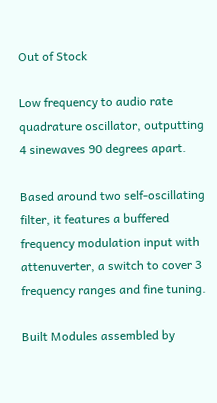Out of Stock

Low frequency to audio rate quadrature oscillator, outputting 4 sinewaves 90 degrees apart.

Based around two self-oscillating filter, it features a buffered frequency modulation input with attenuverter, a switch to cover 3 frequency ranges and fine tuning.

Built Modules assembled by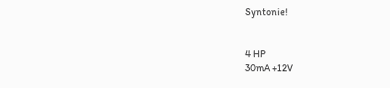Syntonie!


4 HP
30mA +12V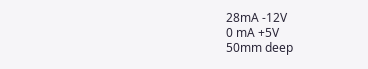28mA -12V
0 mA +5V
50mm deep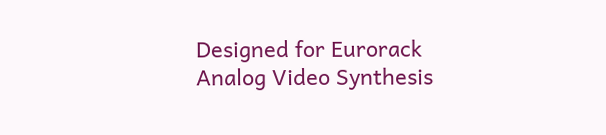Designed for Eurorack Analog Video Synthesis